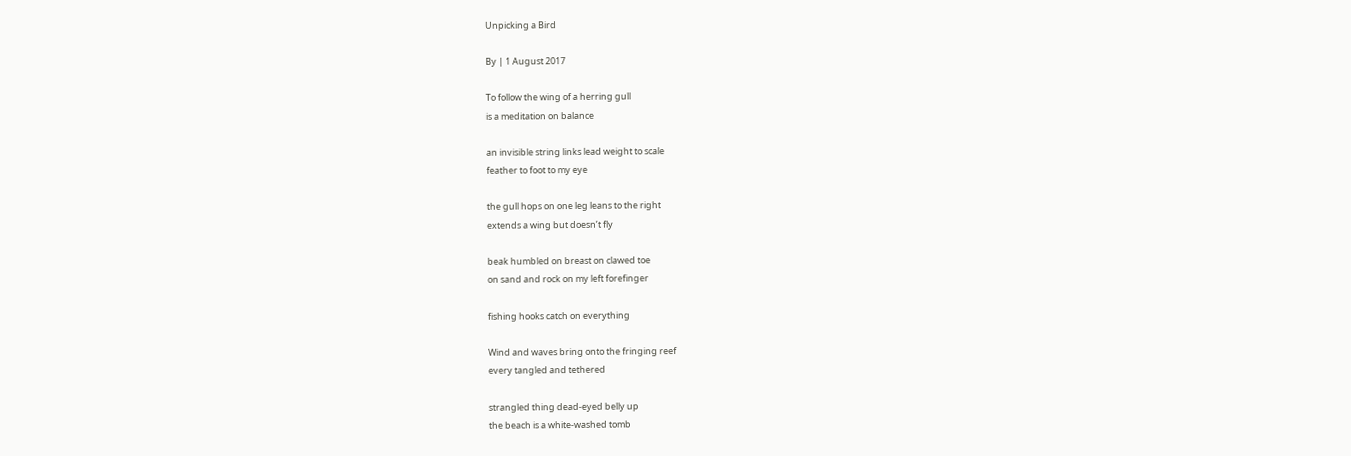Unpicking a Bird

By | 1 August 2017

To follow the wing of a herring gull
is a meditation on balance

an invisible string links lead weight to scale
feather to foot to my eye

the gull hops on one leg leans to the right
extends a wing but doesn’t fly

beak humbled on breast on clawed toe
on sand and rock on my left forefinger

fishing hooks catch on everything

Wind and waves bring onto the fringing reef
every tangled and tethered

strangled thing dead-eyed belly up
the beach is a white-washed tomb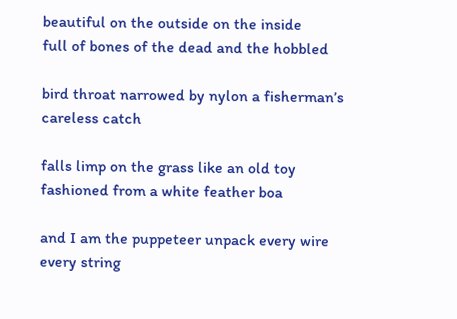beautiful on the outside on the inside
full of bones of the dead and the hobbled

bird throat narrowed by nylon a fisherman’s
careless catch

falls limp on the grass like an old toy
fashioned from a white feather boa

and I am the puppeteer unpack every wire
every string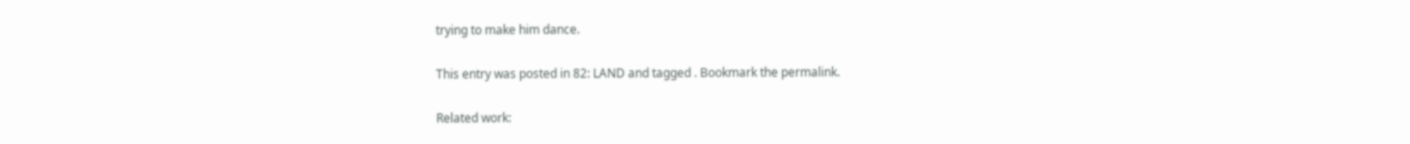trying to make him dance.

This entry was posted in 82: LAND and tagged . Bookmark the permalink.

Related work: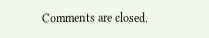Comments are closed.